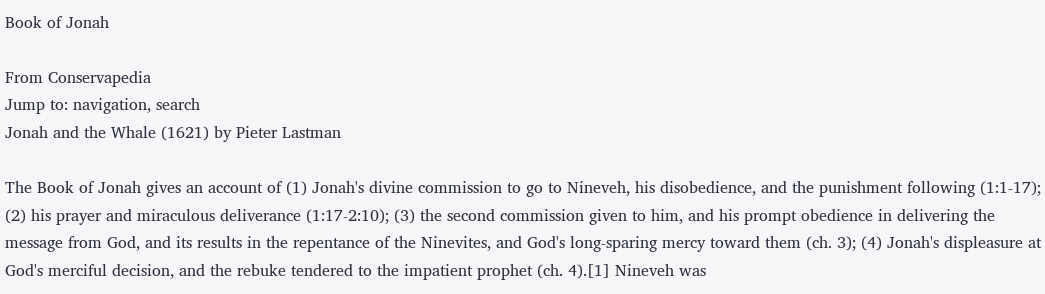Book of Jonah

From Conservapedia
Jump to: navigation, search
Jonah and the Whale (1621) by Pieter Lastman

The Book of Jonah gives an account of (1) Jonah's divine commission to go to Nineveh, his disobedience, and the punishment following (1:1-17); (2) his prayer and miraculous deliverance (1:17-2:10); (3) the second commission given to him, and his prompt obedience in delivering the message from God, and its results in the repentance of the Ninevites, and God's long-sparing mercy toward them (ch. 3); (4) Jonah's displeasure at God's merciful decision, and the rebuke tendered to the impatient prophet (ch. 4).[1] Nineveh was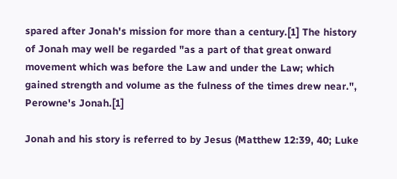spared after Jonah's mission for more than a century.[1] The history of Jonah may well be regarded "as a part of that great onward movement which was before the Law and under the Law; which gained strength and volume as the fulness of the times drew near.", Perowne's Jonah.[1]

Jonah and his story is referred to by Jesus (Matthew 12:39, 40; Luke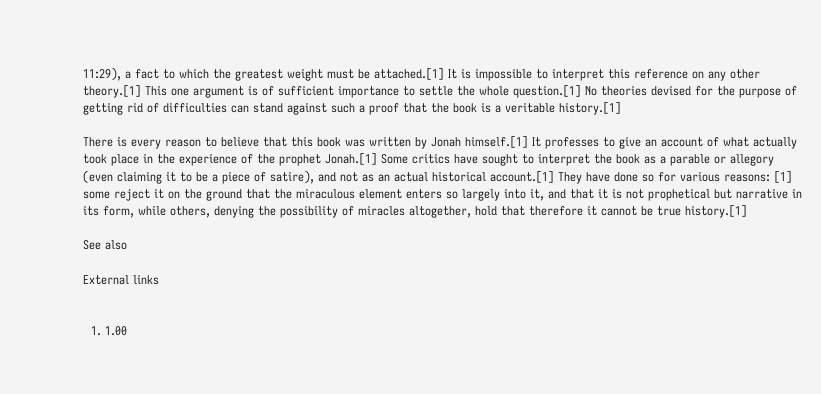11:29), a fact to which the greatest weight must be attached.[1] It is impossible to interpret this reference on any other theory.[1] This one argument is of sufficient importance to settle the whole question.[1] No theories devised for the purpose of getting rid of difficulties can stand against such a proof that the book is a veritable history.[1]

There is every reason to believe that this book was written by Jonah himself.[1] It professes to give an account of what actually took place in the experience of the prophet Jonah.[1] Some critics have sought to interpret the book as a parable or allegory (even claiming it to be a piece of satire), and not as an actual historical account.[1] They have done so for various reasons: [1] some reject it on the ground that the miraculous element enters so largely into it, and that it is not prophetical but narrative in its form, while others, denying the possibility of miracles altogether, hold that therefore it cannot be true history.[1]

See also

External links


  1. 1.00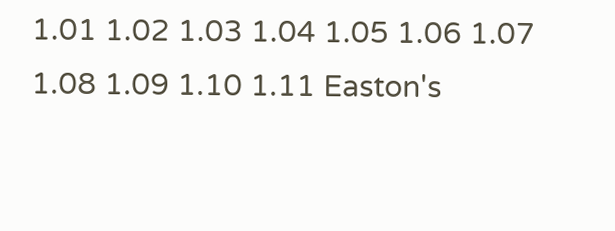1.01 1.02 1.03 1.04 1.05 1.06 1.07 1.08 1.09 1.10 1.11 Easton's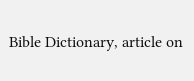Bible Dictionary, article on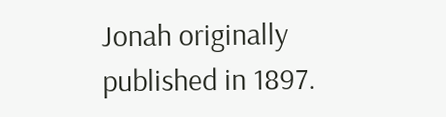Jonah originally published in 1897.